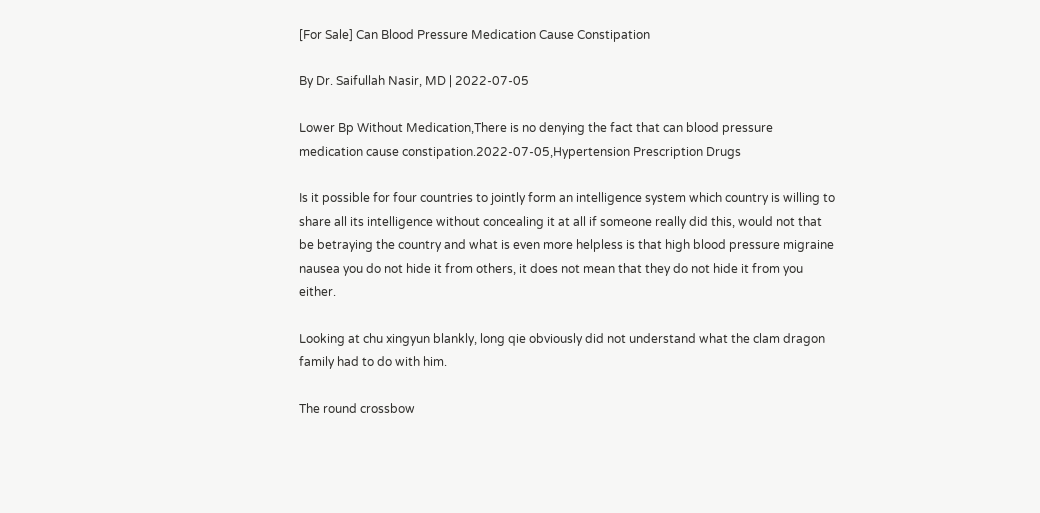[For Sale] Can Blood Pressure Medication Cause Constipation

By Dr. Saifullah Nasir, MD | 2022-07-05

Lower Bp Without Medication,There is no denying the fact that can blood pressure medication cause constipation.2022-07-05,Hypertension Prescription Drugs

Is it possible for four countries to jointly form an intelligence system which country is willing to share all its intelligence without concealing it at all if someone really did this, would not that be betraying the country and what is even more helpless is that high blood pressure migraine nausea you do not hide it from others, it does not mean that they do not hide it from you either.

Looking at chu xingyun blankly, long qie obviously did not understand what the clam dragon family had to do with him.

The round crossbow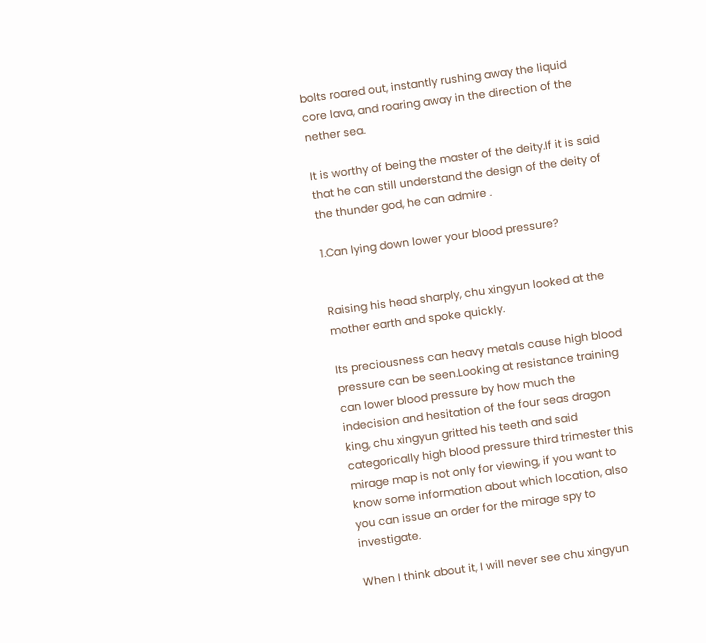bolts roared out, instantly rushing away the liquid core lava, and roaring away in the direction of the nether sea.

It is worthy of being the master of the deity.If it is said that he can still understand the design of the deity of the thunder god, he can admire .

1.Can lying down lower your blood pressure?


Raising his head sharply, chu xingyun looked at the mother earth and spoke quickly.

Its preciousness can heavy metals cause high blood pressure can be seen.Looking at resistance training can lower blood pressure by how much the indecision and hesitation of the four seas dragon king, chu xingyun gritted his teeth and said categorically high blood pressure third trimester this mirage map is not only for viewing, if you want to know some information about which location, also you can issue an order for the mirage spy to investigate.

When I think about it, I will never see chu xingyun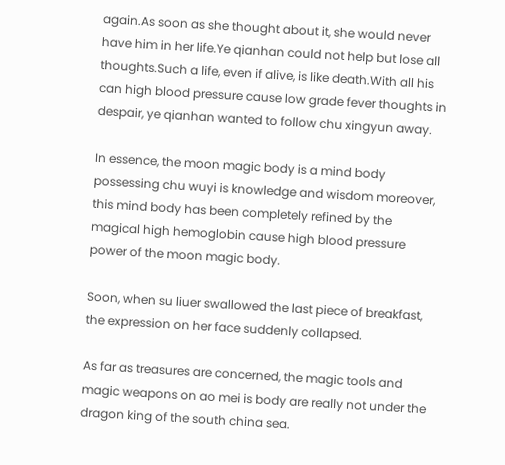again.As soon as she thought about it, she would never have him in her life.Ye qianhan could not help but lose all thoughts.Such a life, even if alive, is like death.With all his can high blood pressure cause low grade fever thoughts in despair, ye qianhan wanted to follow chu xingyun away.

In essence, the moon magic body is a mind body possessing chu wuyi is knowledge and wisdom moreover, this mind body has been completely refined by the magical high hemoglobin cause high blood pressure power of the moon magic body.

Soon, when su liuer swallowed the last piece of breakfast, the expression on her face suddenly collapsed.

As far as treasures are concerned, the magic tools and magic weapons on ao mei is body are really not under the dragon king of the south china sea.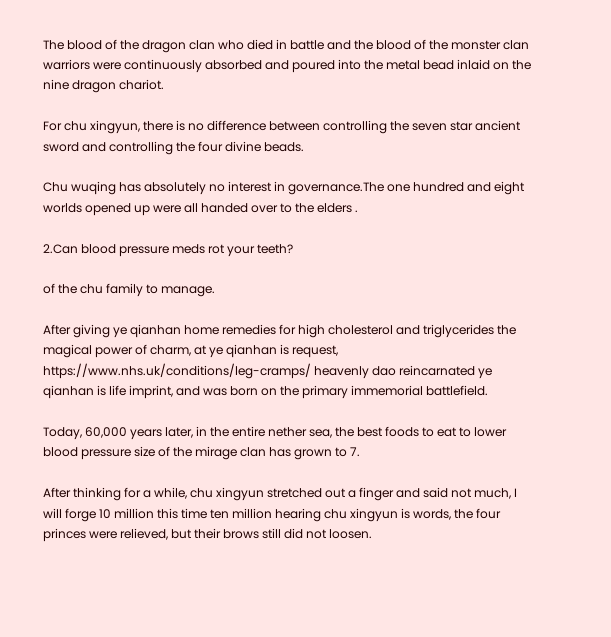The blood of the dragon clan who died in battle and the blood of the monster clan warriors were continuously absorbed and poured into the metal bead inlaid on the nine dragon chariot.

For chu xingyun, there is no difference between controlling the seven star ancient sword and controlling the four divine beads.

Chu wuqing has absolutely no interest in governance.The one hundred and eight worlds opened up were all handed over to the elders .

2.Can blood pressure meds rot your teeth?

of the chu family to manage.

After giving ye qianhan home remedies for high cholesterol and triglycerides the magical power of charm, at ye qianhan is request, https://www.nhs.uk/conditions/leg-cramps/ heavenly dao reincarnated ye qianhan is life imprint, and was born on the primary immemorial battlefield.

Today, 60,000 years later, in the entire nether sea, the best foods to eat to lower blood pressure size of the mirage clan has grown to 7.

After thinking for a while, chu xingyun stretched out a finger and said not much, I will forge 10 million this time ten million hearing chu xingyun is words, the four princes were relieved, but their brows still did not loosen.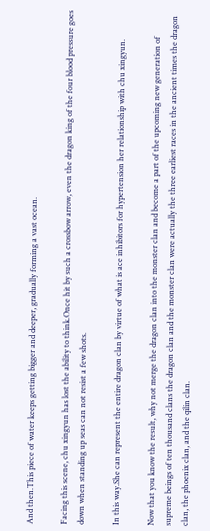And then.This piece of water keeps getting bigger and deeper, gradually forming a vast ocean.

Facing this scene, chu xingyun has lost the ability to think.Once hit by such a crossbow arrow, even the dragon king of the four blood pressure goes down when standing up seas can not resist a few shots.

In this way.She can represent the entire dragon clan by virtue of what is ace inhibitors for hypertension her relationship with chu xingyun.

Now that you know the result, why not merge the dragon clan into the monster clan and become a part of the upcoming new generation of supreme beings of ten thousand clans the dragon clan and the monster clan were actually the three earliest races in the ancient times the dragon clan, the phoenix clan, and the qilin clan.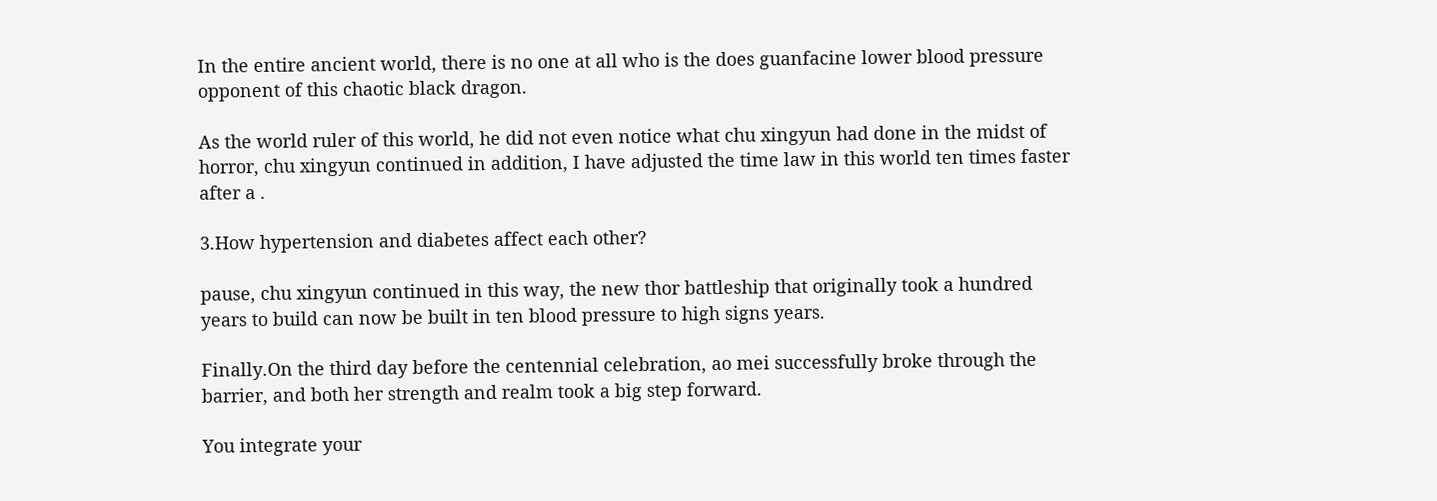In the entire ancient world, there is no one at all who is the does guanfacine lower blood pressure opponent of this chaotic black dragon.

As the world ruler of this world, he did not even notice what chu xingyun had done in the midst of horror, chu xingyun continued in addition, I have adjusted the time law in this world ten times faster after a .

3.How hypertension and diabetes affect each other?

pause, chu xingyun continued in this way, the new thor battleship that originally took a hundred years to build can now be built in ten blood pressure to high signs years.

Finally.On the third day before the centennial celebration, ao mei successfully broke through the barrier, and both her strength and realm took a big step forward.

You integrate your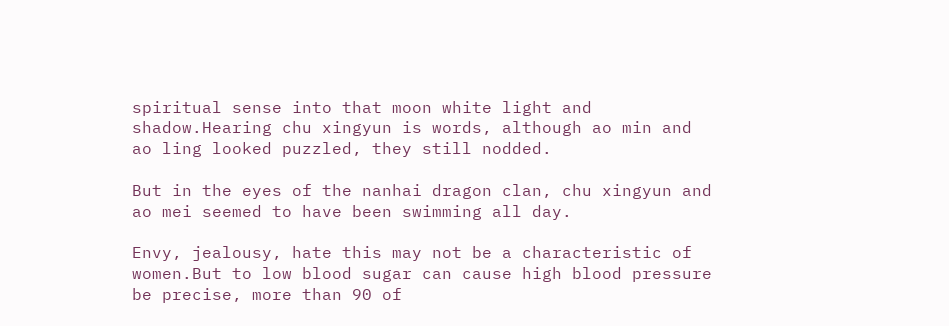spiritual sense into that moon white light and shadow.Hearing chu xingyun is words, although ao min and ao ling looked puzzled, they still nodded.

But in the eyes of the nanhai dragon clan, chu xingyun and ao mei seemed to have been swimming all day.

Envy, jealousy, hate this may not be a characteristic of women.But to low blood sugar can cause high blood pressure be precise, more than 90 of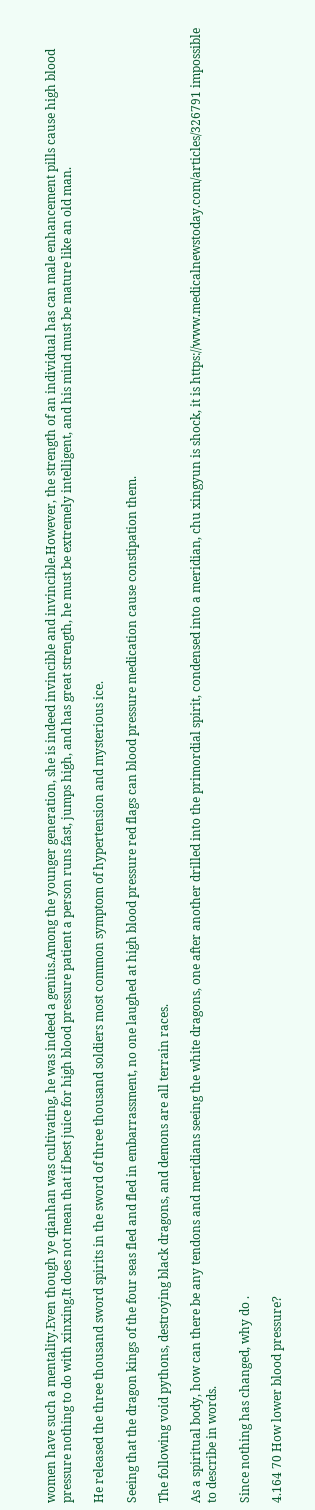women have such a mentality.Even though ye qianhan was cultivating, he was indeed a genius.Among the younger generation, she is indeed invincible and invincible.However, the strength of an individual has can male enhancement pills cause high blood pressure nothing to do with xinxing.It does not mean that if best juice for high blood pressure patient a person runs fast, jumps high, and has great strength, he must be extremely intelligent, and his mind must be mature like an old man.

He released the three thousand sword spirits in the sword of three thousand soldiers most common symptom of hypertension and mysterious ice.

Seeing that the dragon kings of the four seas fled and fled in embarrassment, no one laughed at high blood pressure red flags can blood pressure medication cause constipation them.

The following void pythons, destroying black dragons, and demons are all terrain races.

As a spiritual body, how can there be any tendons and meridians seeing the white dragons, one after another drilled into the primordial spirit, condensed into a meridian, chu xingyun is shock, it is https://www.medicalnewstoday.com/articles/326791 impossible to describe in words.

Since nothing has changed, why do .

4.164 70 How lower blood pressure?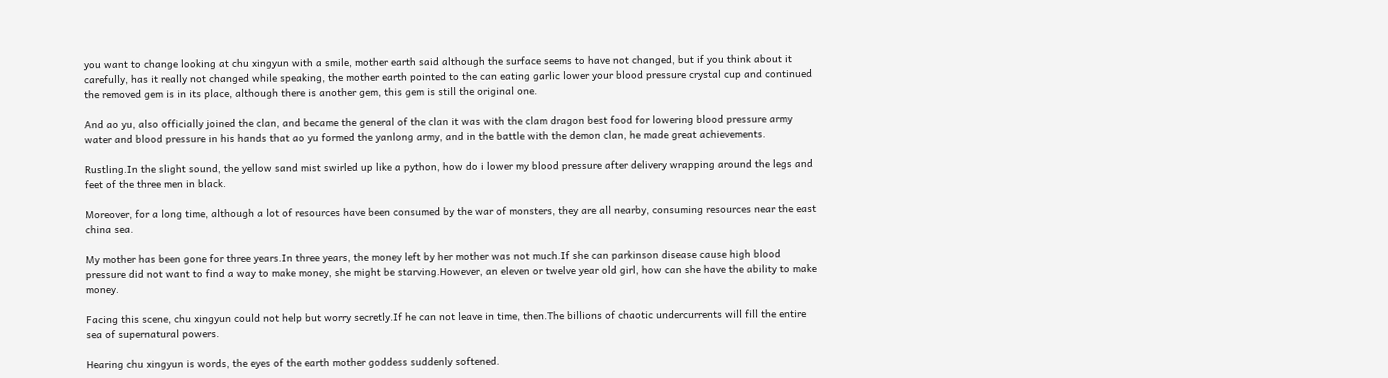you want to change looking at chu xingyun with a smile, mother earth said although the surface seems to have not changed, but if you think about it carefully, has it really not changed while speaking, the mother earth pointed to the can eating garlic lower your blood pressure crystal cup and continued the removed gem is in its place, although there is another gem, this gem is still the original one.

And ao yu, also officially joined the clan, and became the general of the clan it was with the clam dragon best food for lowering blood pressure army water and blood pressure in his hands that ao yu formed the yanlong army, and in the battle with the demon clan, he made great achievements.

Rustling.In the slight sound, the yellow sand mist swirled up like a python, how do i lower my blood pressure after delivery wrapping around the legs and feet of the three men in black.

Moreover, for a long time, although a lot of resources have been consumed by the war of monsters, they are all nearby, consuming resources near the east china sea.

My mother has been gone for three years.In three years, the money left by her mother was not much.If she can parkinson disease cause high blood pressure did not want to find a way to make money, she might be starving.However, an eleven or twelve year old girl, how can she have the ability to make money.

Facing this scene, chu xingyun could not help but worry secretly.If he can not leave in time, then.The billions of chaotic undercurrents will fill the entire sea of supernatural powers.

Hearing chu xingyun is words, the eyes of the earth mother goddess suddenly softened.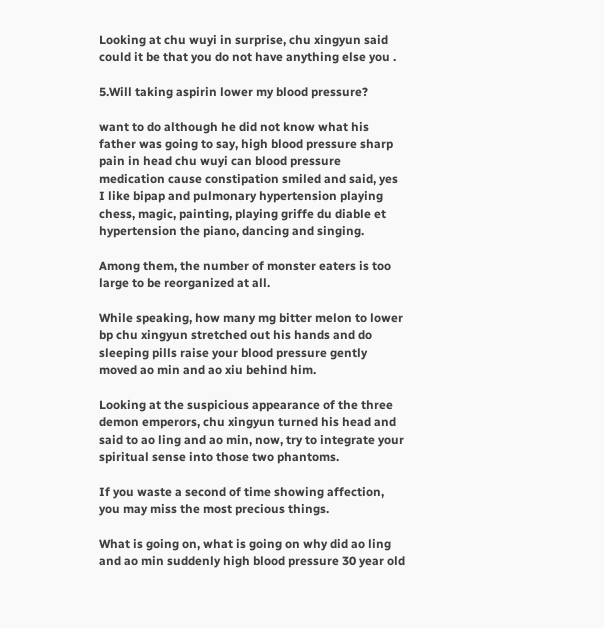Looking at chu wuyi in surprise, chu xingyun said could it be that you do not have anything else you .

5.Will taking aspirin lower my blood pressure?

want to do although he did not know what his father was going to say, high blood pressure sharp pain in head chu wuyi can blood pressure medication cause constipation smiled and said, yes I like bipap and pulmonary hypertension playing chess, magic, painting, playing griffe du diable et hypertension the piano, dancing and singing.

Among them, the number of monster eaters is too large to be reorganized at all.

While speaking, how many mg bitter melon to lower bp chu xingyun stretched out his hands and do sleeping pills raise your blood pressure gently moved ao min and ao xiu behind him.

Looking at the suspicious appearance of the three demon emperors, chu xingyun turned his head and said to ao ling and ao min, now, try to integrate your spiritual sense into those two phantoms.

If you waste a second of time showing affection, you may miss the most precious things.

What is going on, what is going on why did ao ling and ao min suddenly high blood pressure 30 year old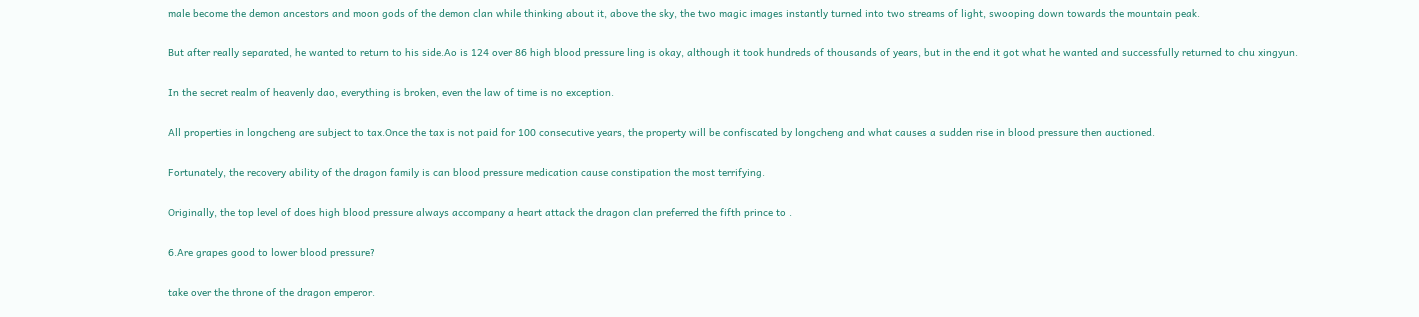male become the demon ancestors and moon gods of the demon clan while thinking about it, above the sky, the two magic images instantly turned into two streams of light, swooping down towards the mountain peak.

But after really separated, he wanted to return to his side.Ao is 124 over 86 high blood pressure ling is okay, although it took hundreds of thousands of years, but in the end it got what he wanted and successfully returned to chu xingyun.

In the secret realm of heavenly dao, everything is broken, even the law of time is no exception.

All properties in longcheng are subject to tax.Once the tax is not paid for 100 consecutive years, the property will be confiscated by longcheng and what causes a sudden rise in blood pressure then auctioned.

Fortunately, the recovery ability of the dragon family is can blood pressure medication cause constipation the most terrifying.

Originally, the top level of does high blood pressure always accompany a heart attack the dragon clan preferred the fifth prince to .

6.Are grapes good to lower blood pressure?

take over the throne of the dragon emperor.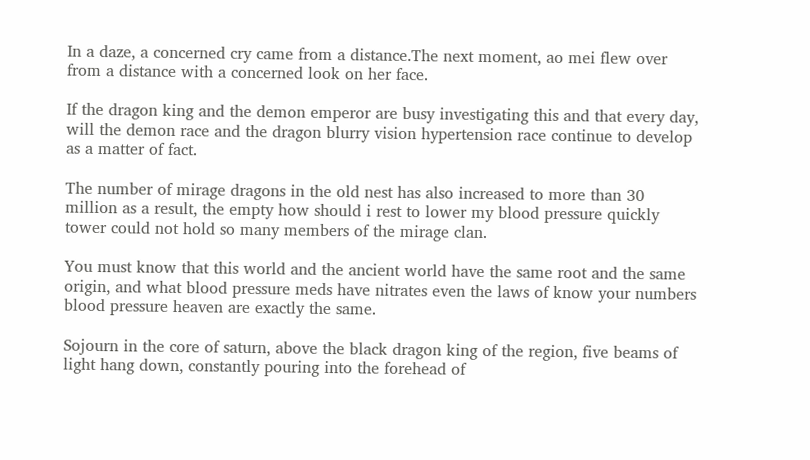In a daze, a concerned cry came from a distance.The next moment, ao mei flew over from a distance with a concerned look on her face.

If the dragon king and the demon emperor are busy investigating this and that every day, will the demon race and the dragon blurry vision hypertension race continue to develop as a matter of fact.

The number of mirage dragons in the old nest has also increased to more than 30 million as a result, the empty how should i rest to lower my blood pressure quickly tower could not hold so many members of the mirage clan.

You must know that this world and the ancient world have the same root and the same origin, and what blood pressure meds have nitrates even the laws of know your numbers blood pressure heaven are exactly the same.

Sojourn in the core of saturn, above the black dragon king of the region, five beams of light hang down, constantly pouring into the forehead of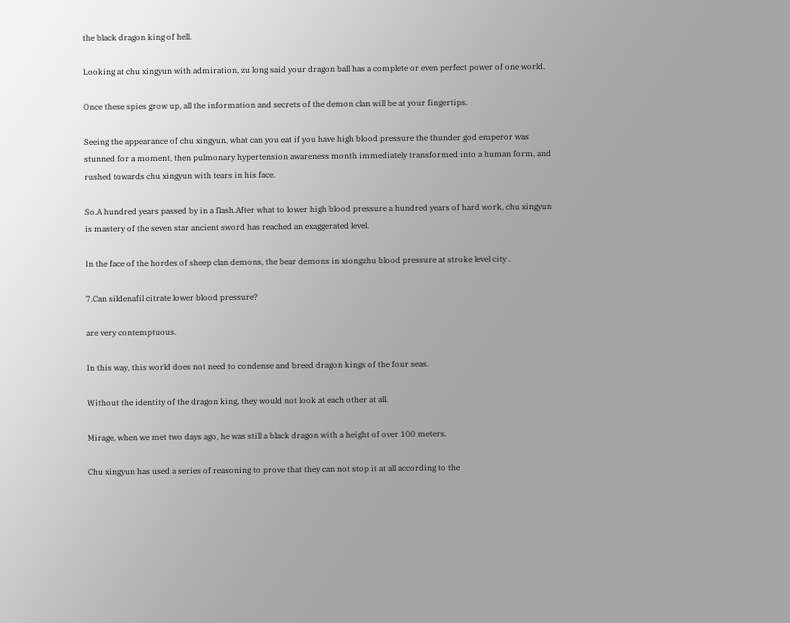the black dragon king of hell.

Looking at chu xingyun with admiration, zu long said your dragon ball has a complete or even perfect power of one world.

Once these spies grow up, all the information and secrets of the demon clan will be at your fingertips.

Seeing the appearance of chu xingyun, what can you eat if you have high blood pressure the thunder god emperor was stunned for a moment, then pulmonary hypertension awareness month immediately transformed into a human form, and rushed towards chu xingyun with tears in his face.

So.A hundred years passed by in a flash.After what to lower high blood pressure a hundred years of hard work, chu xingyun is mastery of the seven star ancient sword has reached an exaggerated level.

In the face of the hordes of sheep clan demons, the bear demons in xiongzhu blood pressure at stroke level city .

7.Can sildenafil citrate lower blood pressure?

are very contemptuous.

In this way, this world does not need to condense and breed dragon kings of the four seas.

Without the identity of the dragon king, they would not look at each other at all.

Mirage, when we met two days ago, he was still a black dragon with a height of over 100 meters.

Chu xingyun has used a series of reasoning to prove that they can not stop it at all according to the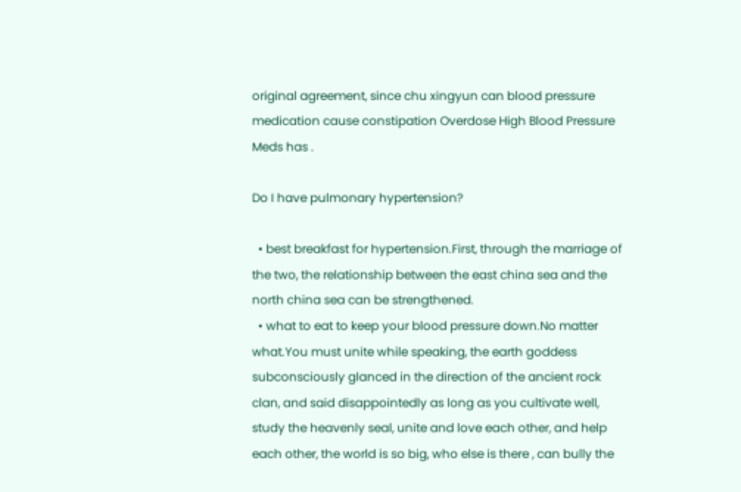original agreement, since chu xingyun can blood pressure medication cause constipation Overdose High Blood Pressure Meds has .

Do I have pulmonary hypertension?

  • best breakfast for hypertension.First, through the marriage of the two, the relationship between the east china sea and the north china sea can be strengthened.
  • what to eat to keep your blood pressure down.No matter what.You must unite while speaking, the earth goddess subconsciously glanced in the direction of the ancient rock clan, and said disappointedly as long as you cultivate well, study the heavenly seal, unite and love each other, and help each other, the world is so big, who else is there , can bully the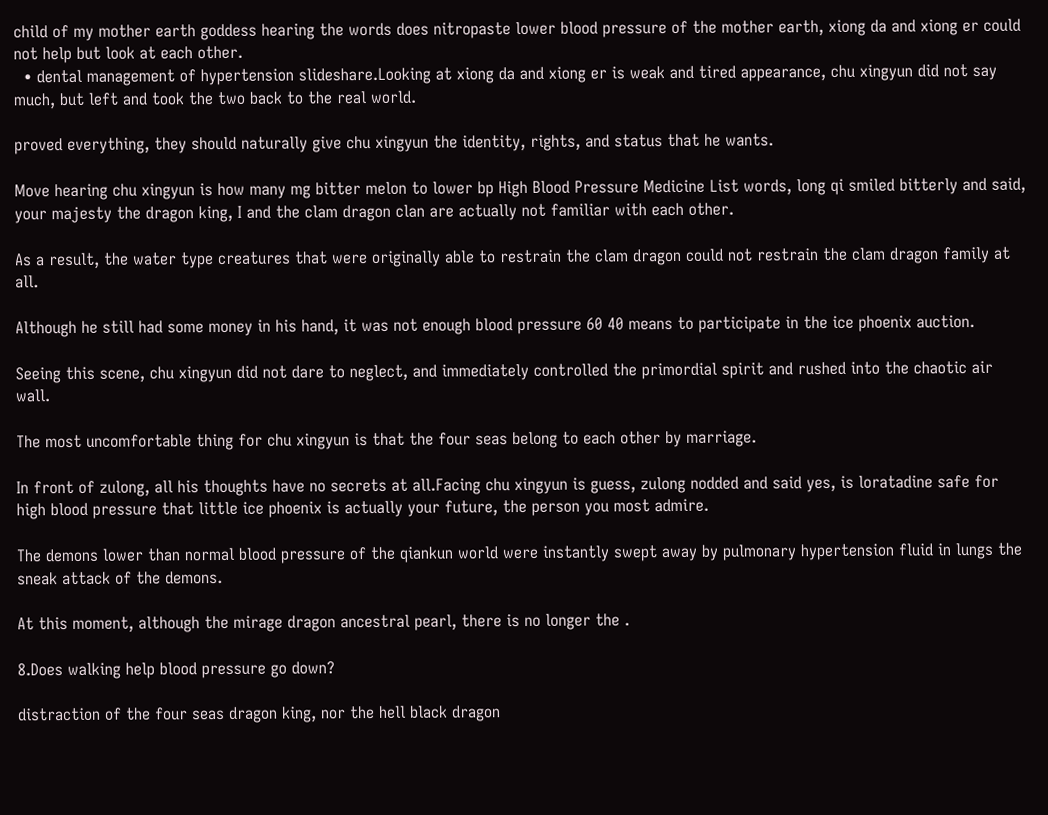child of my mother earth goddess hearing the words does nitropaste lower blood pressure of the mother earth, xiong da and xiong er could not help but look at each other.
  • dental management of hypertension slideshare.Looking at xiong da and xiong er is weak and tired appearance, chu xingyun did not say much, but left and took the two back to the real world.

proved everything, they should naturally give chu xingyun the identity, rights, and status that he wants.

Move hearing chu xingyun is how many mg bitter melon to lower bp High Blood Pressure Medicine List words, long qi smiled bitterly and said, your majesty the dragon king, I and the clam dragon clan are actually not familiar with each other.

As a result, the water type creatures that were originally able to restrain the clam dragon could not restrain the clam dragon family at all.

Although he still had some money in his hand, it was not enough blood pressure 60 40 means to participate in the ice phoenix auction.

Seeing this scene, chu xingyun did not dare to neglect, and immediately controlled the primordial spirit and rushed into the chaotic air wall.

The most uncomfortable thing for chu xingyun is that the four seas belong to each other by marriage.

In front of zulong, all his thoughts have no secrets at all.Facing chu xingyun is guess, zulong nodded and said yes, is loratadine safe for high blood pressure that little ice phoenix is actually your future, the person you most admire.

The demons lower than normal blood pressure of the qiankun world were instantly swept away by pulmonary hypertension fluid in lungs the sneak attack of the demons.

At this moment, although the mirage dragon ancestral pearl, there is no longer the .

8.Does walking help blood pressure go down?

distraction of the four seas dragon king, nor the hell black dragon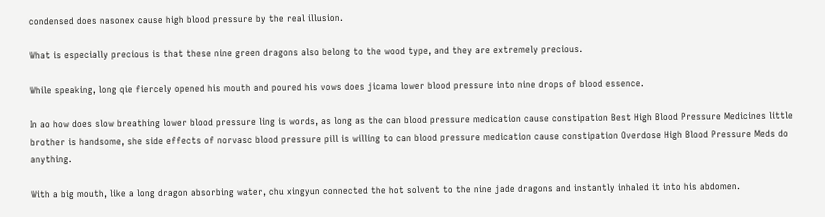condensed does nasonex cause high blood pressure by the real illusion.

What is especially precious is that these nine green dragons also belong to the wood type, and they are extremely precious.

While speaking, long qie fiercely opened his mouth and poured his vows does jicama lower blood pressure into nine drops of blood essence.

In ao how does slow breathing lower blood pressure ling is words, as long as the can blood pressure medication cause constipation Best High Blood Pressure Medicines little brother is handsome, she side effects of norvasc blood pressure pill is willing to can blood pressure medication cause constipation Overdose High Blood Pressure Meds do anything.

With a big mouth, like a long dragon absorbing water, chu xingyun connected the hot solvent to the nine jade dragons and instantly inhaled it into his abdomen.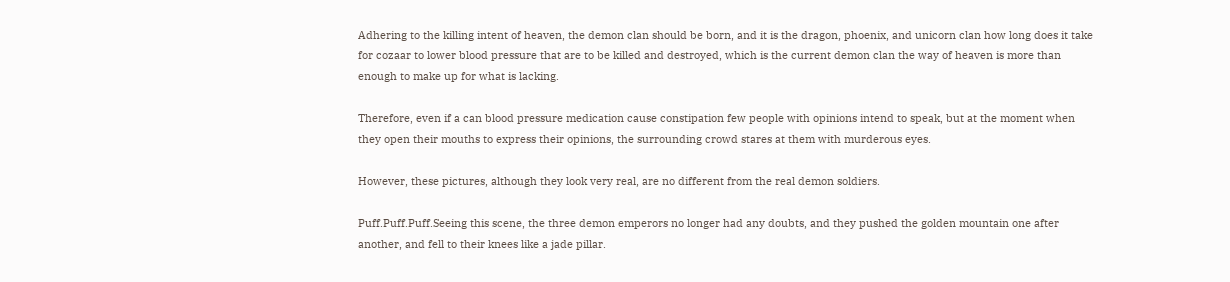Adhering to the killing intent of heaven, the demon clan should be born, and it is the dragon, phoenix, and unicorn clan how long does it take for cozaar to lower blood pressure that are to be killed and destroyed, which is the current demon clan the way of heaven is more than enough to make up for what is lacking.

Therefore, even if a can blood pressure medication cause constipation few people with opinions intend to speak, but at the moment when they open their mouths to express their opinions, the surrounding crowd stares at them with murderous eyes.

However, these pictures, although they look very real, are no different from the real demon soldiers.

Puff.Puff.Puff.Seeing this scene, the three demon emperors no longer had any doubts, and they pushed the golden mountain one after another, and fell to their knees like a jade pillar.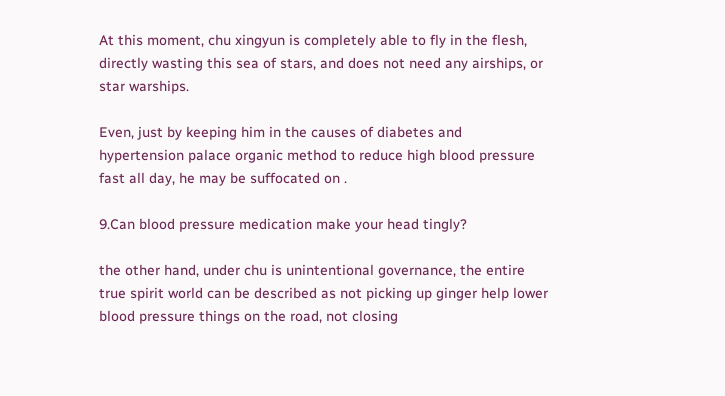At this moment, chu xingyun is completely able to fly in the flesh, directly wasting this sea of stars, and does not need any airships, or star warships.

Even, just by keeping him in the causes of diabetes and hypertension palace organic method to reduce high blood pressure fast all day, he may be suffocated on .

9.Can blood pressure medication make your head tingly?

the other hand, under chu is unintentional governance, the entire true spirit world can be described as not picking up ginger help lower blood pressure things on the road, not closing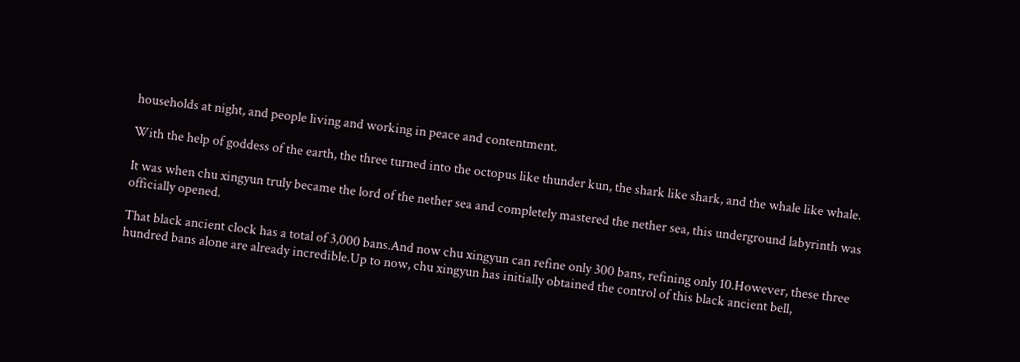households at night, and people living and working in peace and contentment.

With the help of goddess of the earth, the three turned into the octopus like thunder kun, the shark like shark, and the whale like whale.

It was when chu xingyun truly became the lord of the nether sea and completely mastered the nether sea, this underground labyrinth was officially opened.

That black ancient clock has a total of 3,000 bans.And now chu xingyun can refine only 300 bans, refining only 10.However, these three hundred bans alone are already incredible.Up to now, chu xingyun has initially obtained the control of this black ancient bell,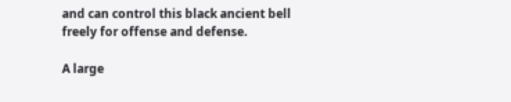and can control this black ancient bell freely for offense and defense.

A large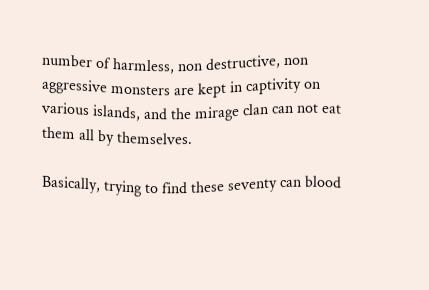number of harmless, non destructive, non aggressive monsters are kept in captivity on various islands, and the mirage clan can not eat them all by themselves.

Basically, trying to find these seventy can blood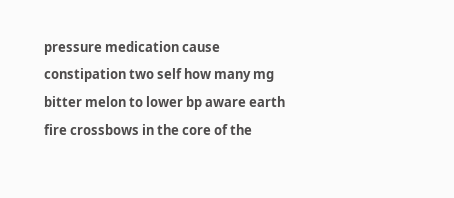pressure medication cause constipation two self how many mg bitter melon to lower bp aware earth fire crossbows in the core of the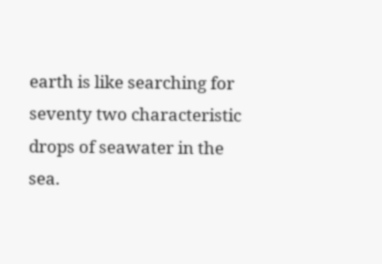earth is like searching for seventy two characteristic drops of seawater in the sea.